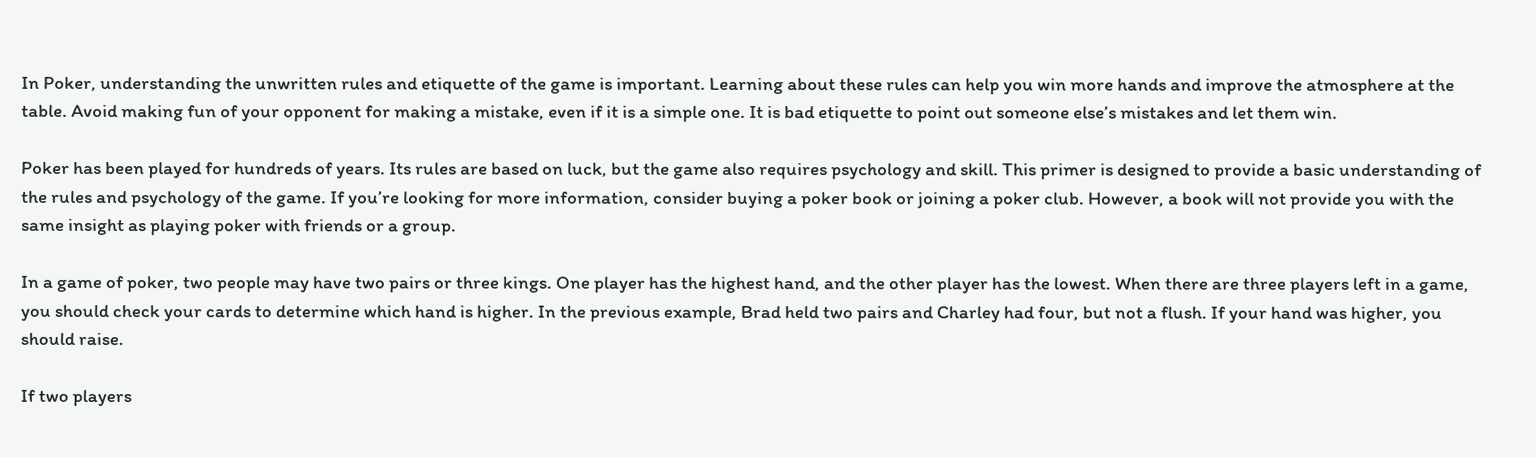In Poker, understanding the unwritten rules and etiquette of the game is important. Learning about these rules can help you win more hands and improve the atmosphere at the table. Avoid making fun of your opponent for making a mistake, even if it is a simple one. It is bad etiquette to point out someone else’s mistakes and let them win.

Poker has been played for hundreds of years. Its rules are based on luck, but the game also requires psychology and skill. This primer is designed to provide a basic understanding of the rules and psychology of the game. If you’re looking for more information, consider buying a poker book or joining a poker club. However, a book will not provide you with the same insight as playing poker with friends or a group.

In a game of poker, two people may have two pairs or three kings. One player has the highest hand, and the other player has the lowest. When there are three players left in a game, you should check your cards to determine which hand is higher. In the previous example, Brad held two pairs and Charley had four, but not a flush. If your hand was higher, you should raise.

If two players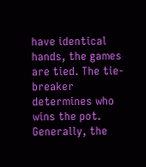have identical hands, the games are tied. The tie-breaker determines who wins the pot. Generally, the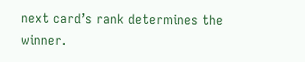next card’s rank determines the winner.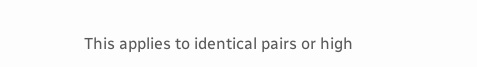This applies to identical pairs or high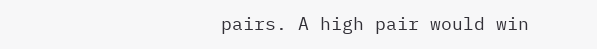pairs. A high pair would win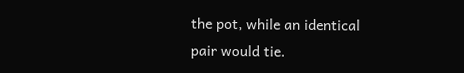the pot, while an identical pair would tie.